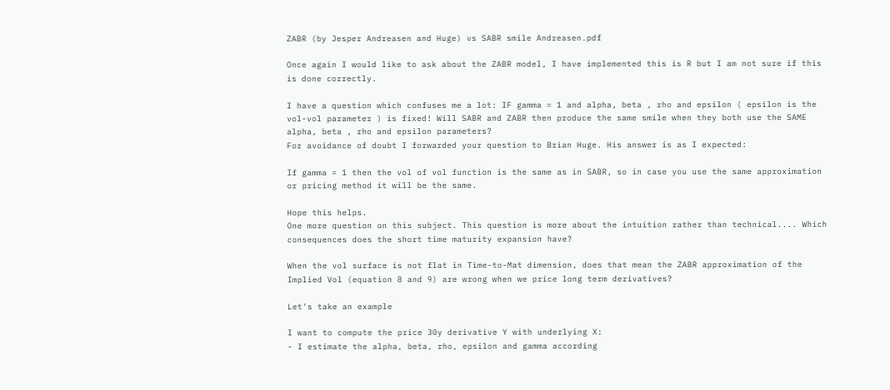ZABR (by Jesper Andreasen and Huge) vs SABR smile Andreasen.pdf

Once again I would like to ask about the ZABR model, I have implemented this is R but I am not sure if this is done correctly.

I have a question which confuses me a lot: IF gamma = 1 and alpha, beta , rho and epsilon ( epsilon is the vol-vol parameter ) is fixed! Will SABR and ZABR then produce the same smile when they both use the SAME alpha, beta , rho and epsilon parameters?
For avoidance of doubt I forwarded your question to Brian Huge. His answer is as I expected:

If gamma = 1 then the vol of vol function is the same as in SABR, so in case you use the same approximation or pricing method it will be the same.

Hope this helps.
One more question on this subject. This question is more about the intuition rather than technical.... Which consequences does the short time maturity expansion have?

When the vol surface is not flat in Time-to-Mat dimension, does that mean the ZABR approximation of the Implied Vol (equation 8 and 9) are wrong when we price long term derivatives?

Let's take an example

I want to compute the price 30y derivative Y with underlying X:
- I estimate the alpha, beta, rho, epsilon and gamma according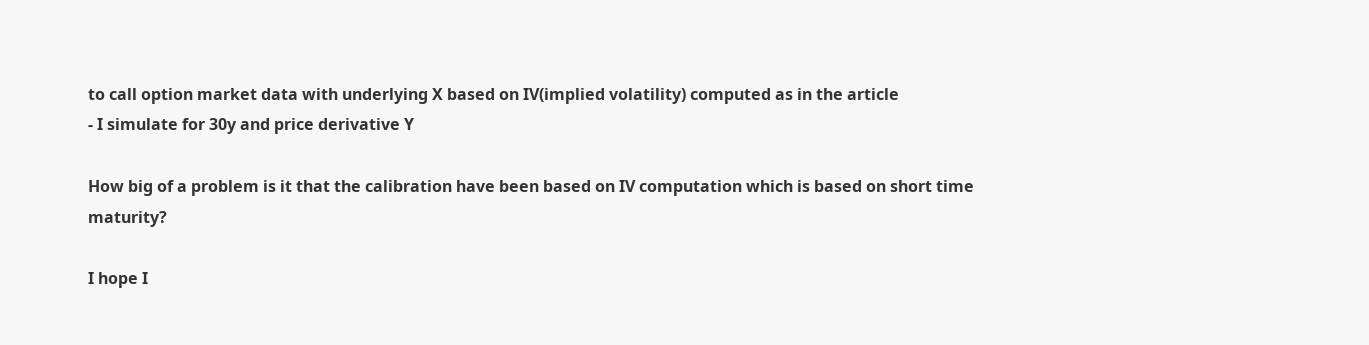to call option market data with underlying X based on IV(implied volatility) computed as in the article
- I simulate for 30y and price derivative Y

How big of a problem is it that the calibration have been based on IV computation which is based on short time maturity?

I hope I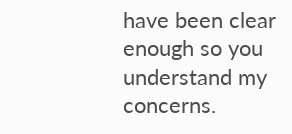have been clear enough so you understand my concerns.